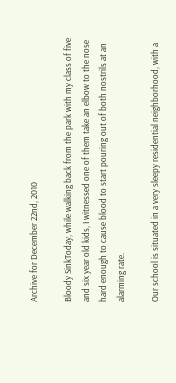Archive for December 22nd, 2010

Bloody SinkToday, while walking back from the park with my class of five and six year old kids, I witnessed one of them take an elbow to the nose hard enough to cause blood to start pouring out of both nostrils at an alarming rate.

Our school is situated in a very sleepy residential neighborhood, with a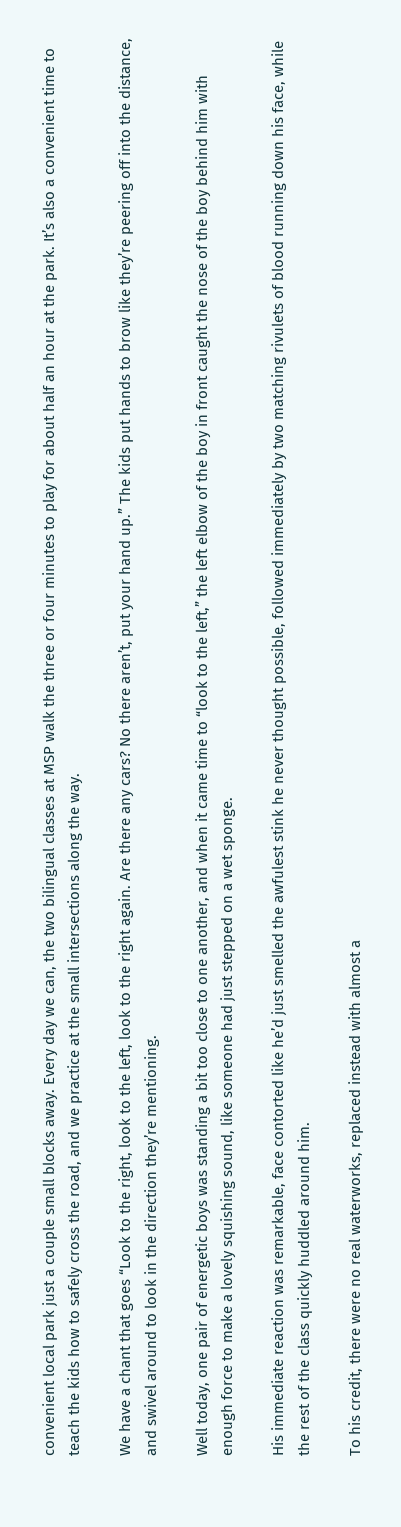convenient local park just a couple small blocks away. Every day we can, the two bilingual classes at MSP walk the three or four minutes to play for about half an hour at the park. It’s also a convenient time to teach the kids how to safely cross the road, and we practice at the small intersections along the way.

We have a chant that goes “Look to the right, look to the left, look to the right again. Are there any cars? No there aren’t, put your hand up.” The kids put hands to brow like they’re peering off into the distance, and swivel around to look in the direction they’re mentioning.

Well today, one pair of energetic boys was standing a bit too close to one another, and when it came time to “look to the left,” the left elbow of the boy in front caught the nose of the boy behind him with enough force to make a lovely squishing sound, like someone had just stepped on a wet sponge.

His immediate reaction was remarkable, face contorted like he’d just smelled the awfulest stink he never thought possible, followed immediately by two matching rivulets of blood running down his face, while the rest of the class quickly huddled around him.

To his credit, there were no real waterworks, replaced instead with almost a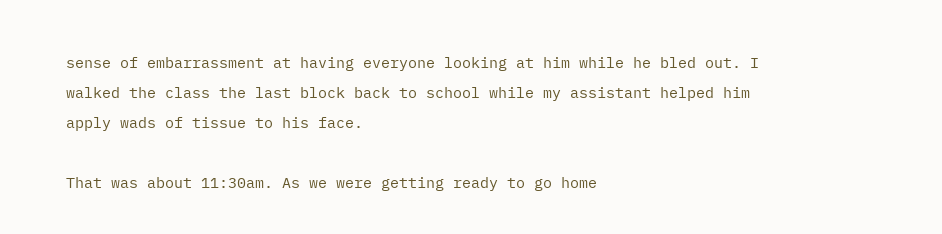sense of embarrassment at having everyone looking at him while he bled out. I walked the class the last block back to school while my assistant helped him apply wads of tissue to his face.

That was about 11:30am. As we were getting ready to go home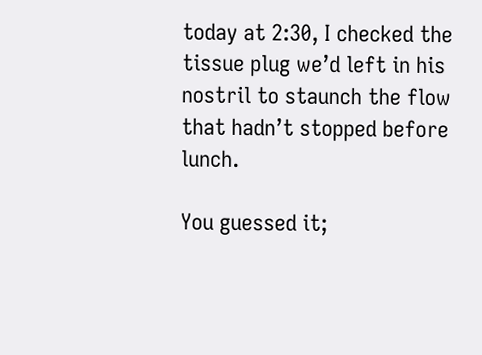today at 2:30, I checked the tissue plug we’d left in his nostril to staunch the flow that hadn’t stopped before lunch.

You guessed it;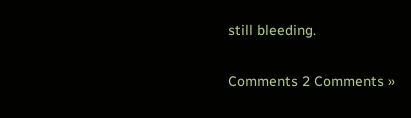still bleeding.

Comments 2 Comments »